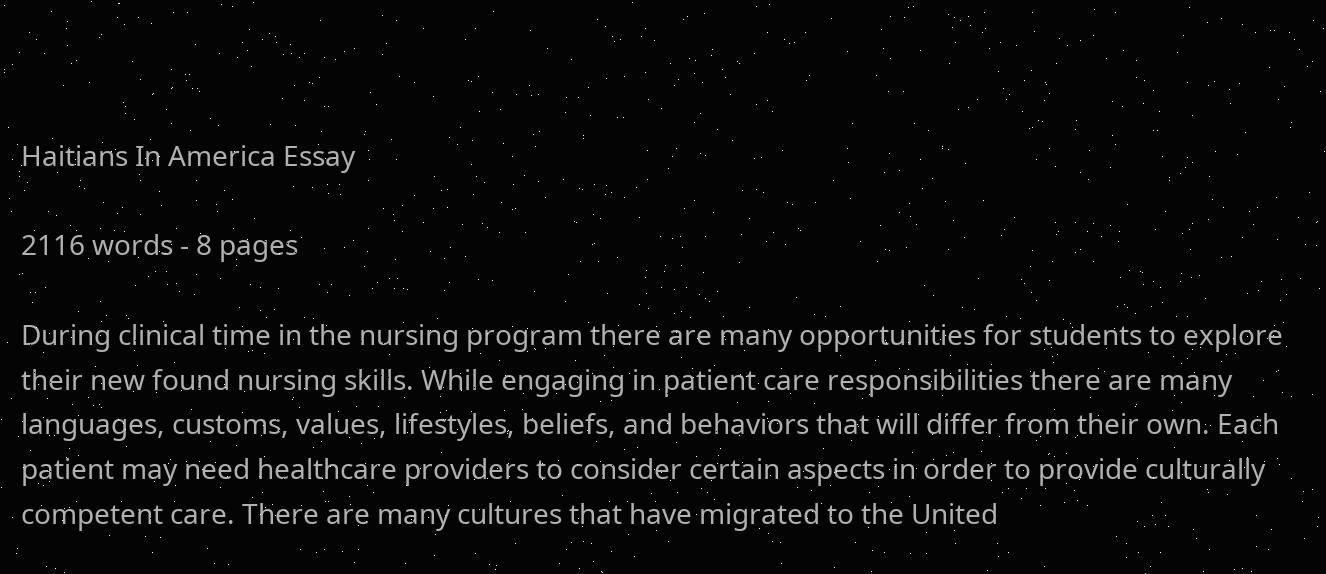Haitians In America Essay

2116 words - 8 pages

During clinical time in the nursing program there are many opportunities for students to explore their new found nursing skills. While engaging in patient care responsibilities there are many languages, customs, values, lifestyles, beliefs, and behaviors that will differ from their own. Each patient may need healthcare providers to consider certain aspects in order to provide culturally competent care. There are many cultures that have migrated to the United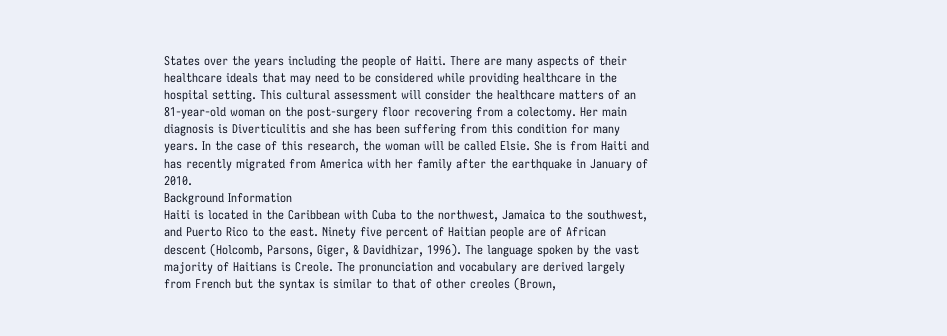States over the years including the people of Haiti. There are many aspects of their healthcare ideals that may need to be considered while providing healthcare in the hospital setting. This cultural assessment will consider the healthcare matters of an 81-year-old woman on the post-surgery floor recovering from a colectomy. Her main diagnosis is Diverticulitis and she has been suffering from this condition for many years. In the case of this research, the woman will be called Elsie. She is from Haiti and has recently migrated from America with her family after the earthquake in January of 2010.
Background Information
Haiti is located in the Caribbean with Cuba to the northwest, Jamaica to the southwest, and Puerto Rico to the east. Ninety five percent of Haitian people are of African descent (Holcomb, Parsons, Giger, & Davidhizar, 1996). The language spoken by the vast majority of Haitians is Creole. The pronunciation and vocabulary are derived largely from French but the syntax is similar to that of other creoles (Brown,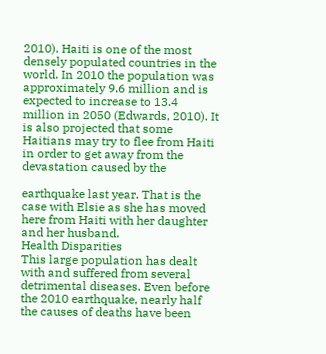2010). Haiti is one of the most densely populated countries in the world. In 2010 the population was approximately 9.6 million and is expected to increase to 13.4 million in 2050 (Edwards, 2010). It is also projected that some Haitians may try to flee from Haiti in order to get away from the devastation caused by the

earthquake last year. That is the case with Elsie as she has moved here from Haiti with her daughter and her husband.
Health Disparities
This large population has dealt with and suffered from several detrimental diseases. Even before the 2010 earthquake, nearly half the causes of deaths have been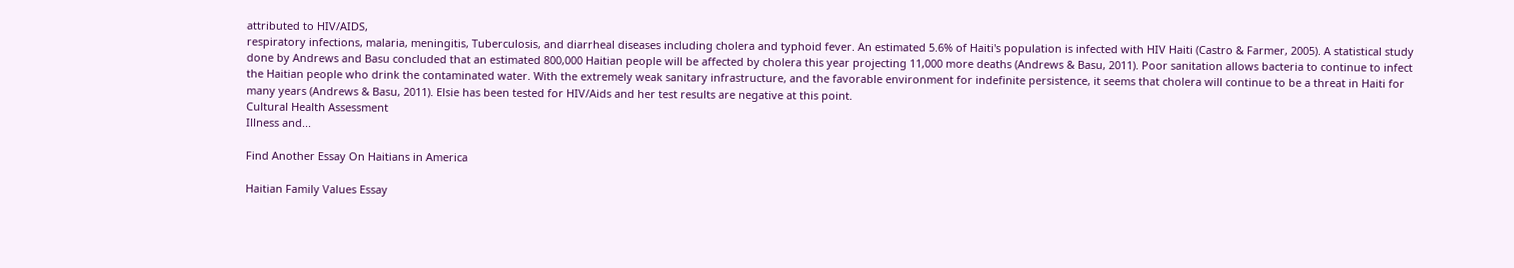attributed to HIV/AIDS,
respiratory infections, malaria, meningitis, Tuberculosis, and diarrheal diseases including cholera and typhoid fever. An estimated 5.6% of Haiti's population is infected with HIV Haiti (Castro & Farmer, 2005). A statistical study done by Andrews and Basu concluded that an estimated 800,000 Haitian people will be affected by cholera this year projecting 11,000 more deaths (Andrews & Basu, 2011). Poor sanitation allows bacteria to continue to infect the Haitian people who drink the contaminated water. With the extremely weak sanitary infrastructure, and the favorable environment for indefinite persistence, it seems that cholera will continue to be a threat in Haiti for many years (Andrews & Basu, 2011). Elsie has been tested for HIV/Aids and her test results are negative at this point.
Cultural Health Assessment
Illness and...

Find Another Essay On Haitians in America

Haitian Family Values Essay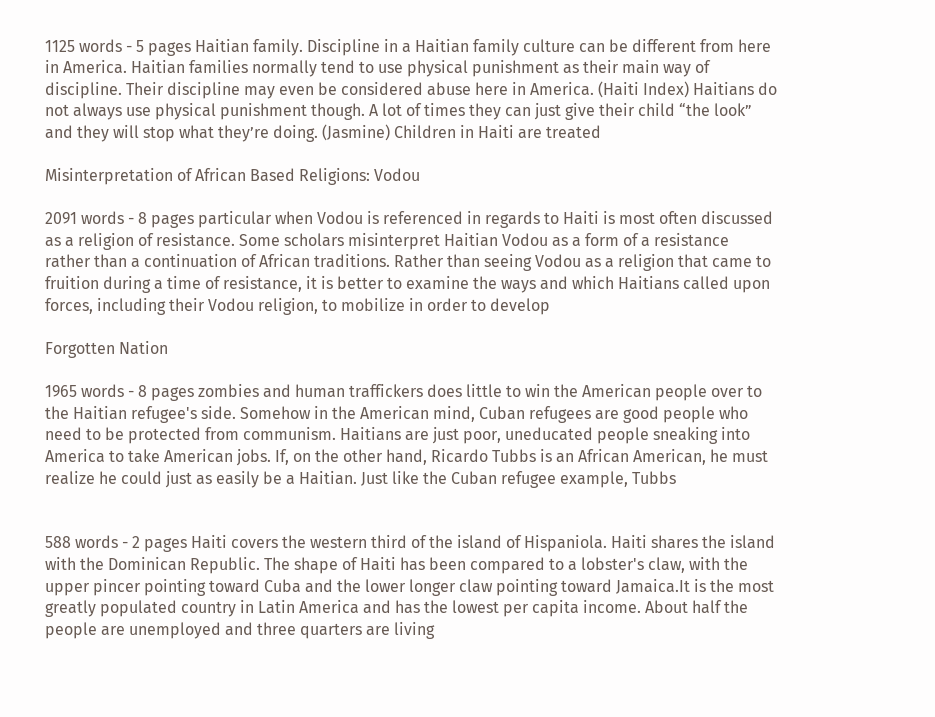1125 words - 5 pages Haitian family. Discipline in a Haitian family culture can be different from here in America. Haitian families normally tend to use physical punishment as their main way of discipline. Their discipline may even be considered abuse here in America. (Haiti Index) Haitians do not always use physical punishment though. A lot of times they can just give their child “the look” and they will stop what they’re doing. (Jasmine) Children in Haiti are treated

Misinterpretation of African Based Religions: Vodou

2091 words - 8 pages particular when Vodou is referenced in regards to Haiti is most often discussed as a religion of resistance. Some scholars misinterpret Haitian Vodou as a form of a resistance rather than a continuation of African traditions. Rather than seeing Vodou as a religion that came to fruition during a time of resistance, it is better to examine the ways and which Haitians called upon forces, including their Vodou religion, to mobilize in order to develop

Forgotten Nation

1965 words - 8 pages zombies and human traffickers does little to win the American people over to the Haitian refugee's side. Somehow in the American mind, Cuban refugees are good people who need to be protected from communism. Haitians are just poor, uneducated people sneaking into America to take American jobs. If, on the other hand, Ricardo Tubbs is an African American, he must realize he could just as easily be a Haitian. Just like the Cuban refugee example, Tubbs


588 words - 2 pages Haiti covers the western third of the island of Hispaniola. Haiti shares the island with the Dominican Republic. The shape of Haiti has been compared to a lobster's claw, with the upper pincer pointing toward Cuba and the lower longer claw pointing toward Jamaica.It is the most greatly populated country in Latin America and has the lowest per capita income. About half the people are unemployed and three quarters are living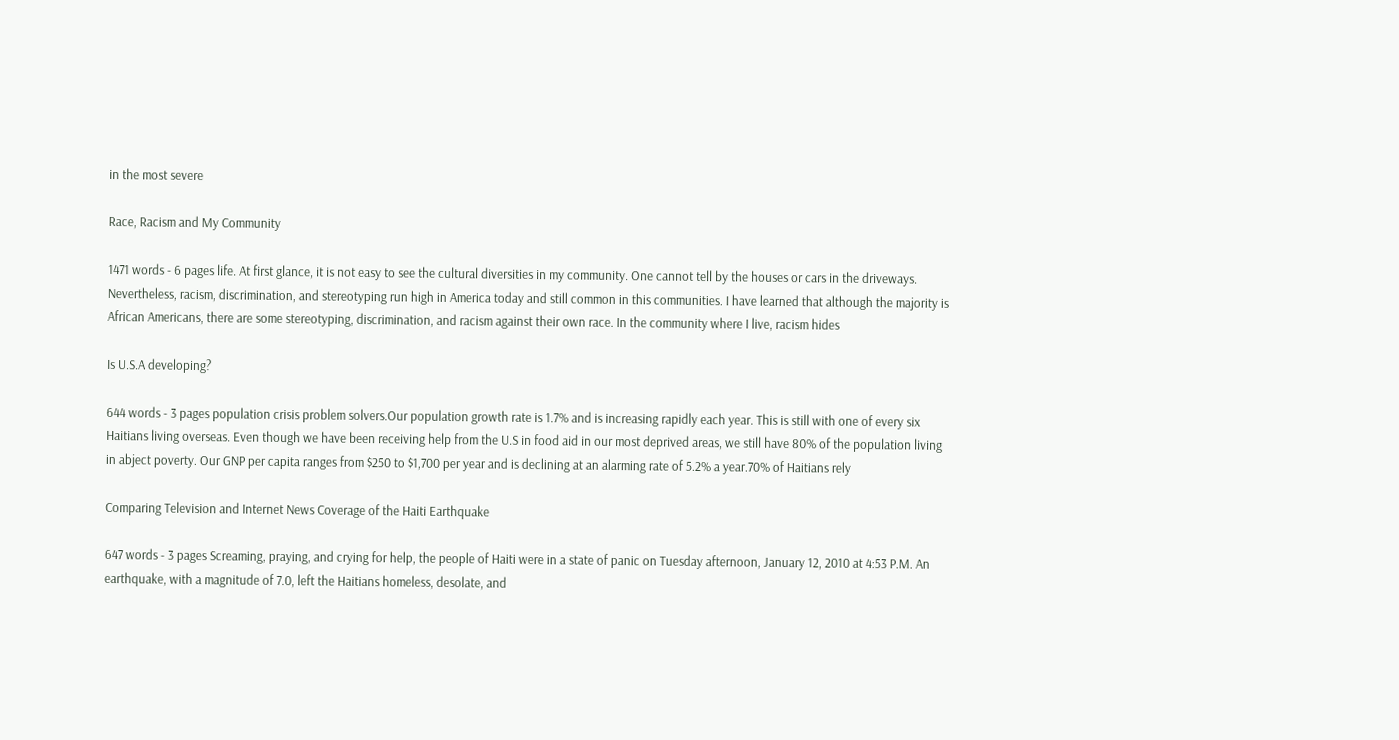in the most severe

Race, Racism and My Community

1471 words - 6 pages life. At first glance, it is not easy to see the cultural diversities in my community. One cannot tell by the houses or cars in the driveways. Nevertheless, racism, discrimination, and stereotyping run high in America today and still common in this communities. I have learned that although the majority is African Americans, there are some stereotyping, discrimination, and racism against their own race. In the community where I live, racism hides

Is U.S.A developing?

644 words - 3 pages population crisis problem solvers.Our population growth rate is 1.7% and is increasing rapidly each year. This is still with one of every six Haitians living overseas. Even though we have been receiving help from the U.S in food aid in our most deprived areas, we still have 80% of the population living in abject poverty. Our GNP per capita ranges from $250 to $1,700 per year and is declining at an alarming rate of 5.2% a year.70% of Haitians rely

Comparing Television and Internet News Coverage of the Haiti Earthquake

647 words - 3 pages Screaming, praying, and crying for help, the people of Haiti were in a state of panic on Tuesday afternoon, January 12, 2010 at 4:53 P.M. An earthquake, with a magnitude of 7.0, left the Haitians homeless, desolate, and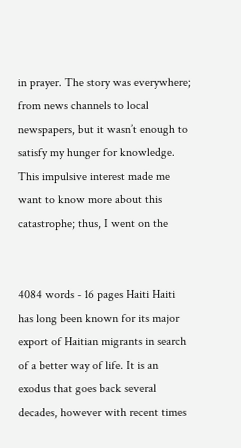in prayer. The story was everywhere; from news channels to local newspapers, but it wasn’t enough to satisfy my hunger for knowledge. This impulsive interest made me want to know more about this catastrophe; thus, I went on the


4084 words - 16 pages Haiti Haiti has long been known for its major export of Haitian migrants in search of a better way of life. It is an exodus that goes back several decades, however with recent times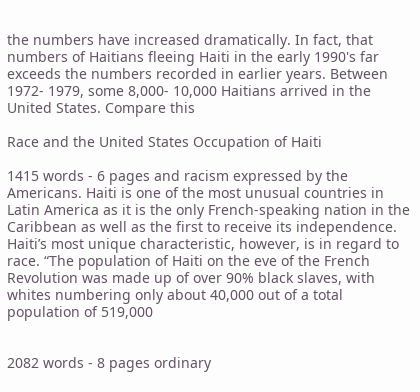the numbers have increased dramatically. In fact, that numbers of Haitians fleeing Haiti in the early 1990's far exceeds the numbers recorded in earlier years. Between 1972- 1979, some 8,000- 10,000 Haitians arrived in the United States. Compare this

Race and the United States Occupation of Haiti

1415 words - 6 pages and racism expressed by the Americans. Haiti is one of the most unusual countries in Latin America as it is the only French-speaking nation in the Caribbean as well as the first to receive its independence. Haiti’s most unique characteristic, however, is in regard to race. “The population of Haiti on the eve of the French Revolution was made up of over 90% black slaves, with whites numbering only about 40,000 out of a total population of 519,000


2082 words - 8 pages ordinary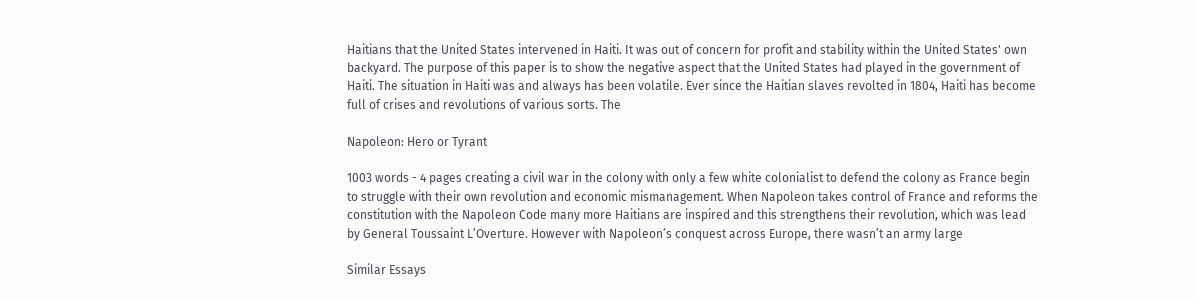Haitians that the United States intervened in Haiti. It was out of concern for profit and stability within the United States' own backyard. The purpose of this paper is to show the negative aspect that the United States had played in the government of Haiti. The situation in Haiti was and always has been volatile. Ever since the Haitian slaves revolted in 1804, Haiti has become full of crises and revolutions of various sorts. The

Napoleon: Hero or Tyrant

1003 words - 4 pages creating a civil war in the colony with only a few white colonialist to defend the colony as France begin to struggle with their own revolution and economic mismanagement. When Napoleon takes control of France and reforms the constitution with the Napoleon Code many more Haitians are inspired and this strengthens their revolution, which was lead by General Toussaint L’Overture. However with Napoleon’s conquest across Europe, there wasn’t an army large

Similar Essays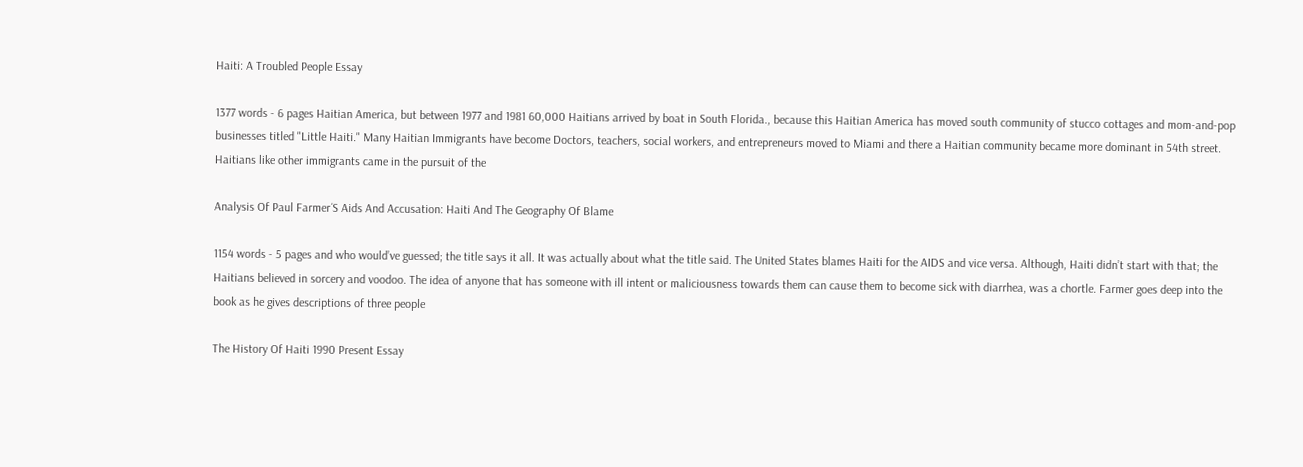Haiti: A Troubled People Essay

1377 words - 6 pages Haitian America, but between 1977 and 1981 60,000 Haitians arrived by boat in South Florida., because this Haitian America has moved south community of stucco cottages and mom-and-pop businesses titled "Little Haiti." Many Haitian Immigrants have become Doctors, teachers, social workers, and entrepreneurs moved to Miami and there a Haitian community became more dominant in 54th street. Haitians like other immigrants came in the pursuit of the

Analysis Of Paul Farmer´S Aids And Accusation: Haiti And The Geography Of Blame

1154 words - 5 pages and who would’ve guessed; the title says it all. It was actually about what the title said. The United States blames Haiti for the AIDS and vice versa. Although, Haiti didn’t start with that; the Haitians believed in sorcery and voodoo. The idea of anyone that has someone with ill intent or maliciousness towards them can cause them to become sick with diarrhea, was a chortle. Farmer goes deep into the book as he gives descriptions of three people

The History Of Haiti 1990 Present Essay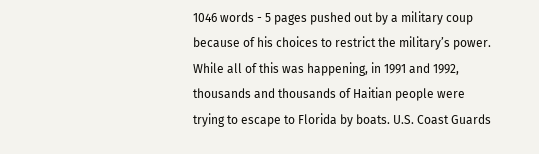1046 words - 5 pages pushed out by a military coup because of his choices to restrict the military’s power. While all of this was happening, in 1991 and 1992, thousands and thousands of Haitian people were trying to escape to Florida by boats. U.S. Coast Guards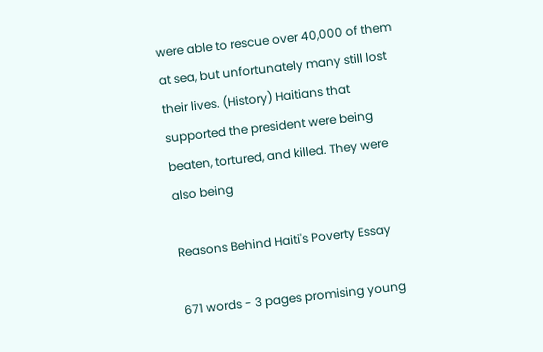were able to rescue over 40,000 of them at sea, but unfortunately many still lost their lives. (History) Haitians that supported the president were being beaten, tortured, and killed. They were also being

Reasons Behind Haiti's Poverty Essay

671 words - 3 pages promising young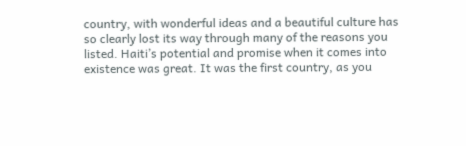country, with wonderful ideas and a beautiful culture has so clearly lost its way through many of the reasons you listed. Haiti’s potential and promise when it comes into existence was great. It was the first country, as you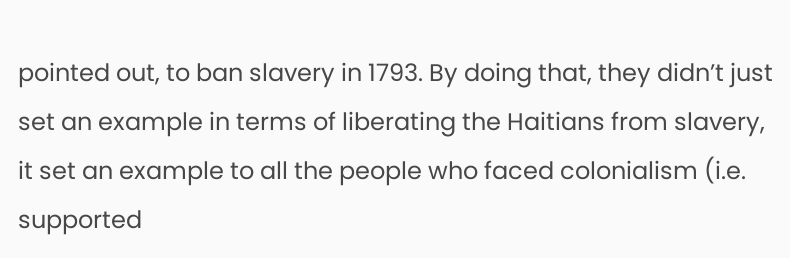pointed out, to ban slavery in 1793. By doing that, they didn’t just set an example in terms of liberating the Haitians from slavery, it set an example to all the people who faced colonialism (i.e. supported